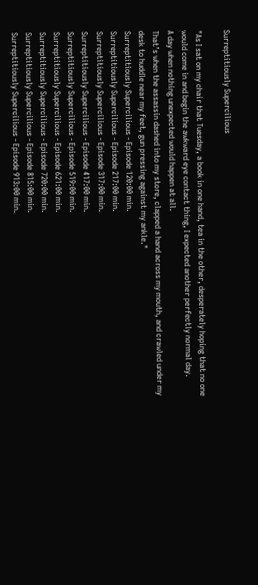Surreptitiously Supercilious

"As I sat on my chair that Tuesday, a book in one hand, tea in the other, desperately hoping that no one would come in and begin the awkward eye contact thing, I expected another perfectly normal day.
A day when nothing unexpected would happen at all.
That’s when the assassin dashed into my store, clapped a hand across my mouth, and crawled under my desk to huddle near my feet, gun pressing against my ankle."
Surreptitiously Supercilious - Episode 120:00 min.
Surreptitiously Supercilious - Episode 217:00 min.
Surreptitiously Supercilious - Episode 317:00 min.
Surreptitiously Supercilious - Episode 417:00 min.
Surreptitiously Supercilious - Episode 519:00 min.
Surreptitiously Supercilious - Episode 621:00 min.
Surreptitiously Supercilious - Episode 720:00 min.
Surreptitiously Supercilious - Episode 815:00 min.
Surreptitiously Supercilious - Episode 913:00 min.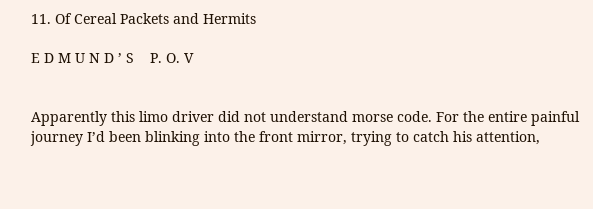11. Of Cereal Packets and Hermits

E D M U N D ’ S    P. O. V


Apparently this limo driver did not understand morse code. For the entire painful journey I’d been blinking into the front mirror, trying to catch his attention,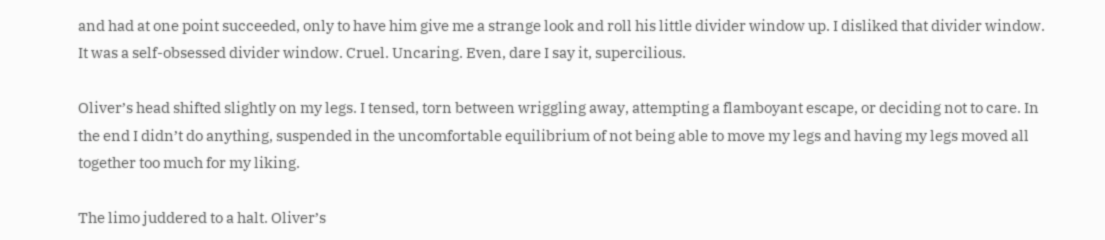and had at one point succeeded, only to have him give me a strange look and roll his little divider window up. I disliked that divider window. It was a self-obsessed divider window. Cruel. Uncaring. Even, dare I say it, supercilious.

Oliver’s head shifted slightly on my legs. I tensed, torn between wriggling away, attempting a flamboyant escape, or deciding not to care. In the end I didn’t do anything, suspended in the uncomfortable equilibrium of not being able to move my legs and having my legs moved all together too much for my liking.

The limo juddered to a halt. Oliver’s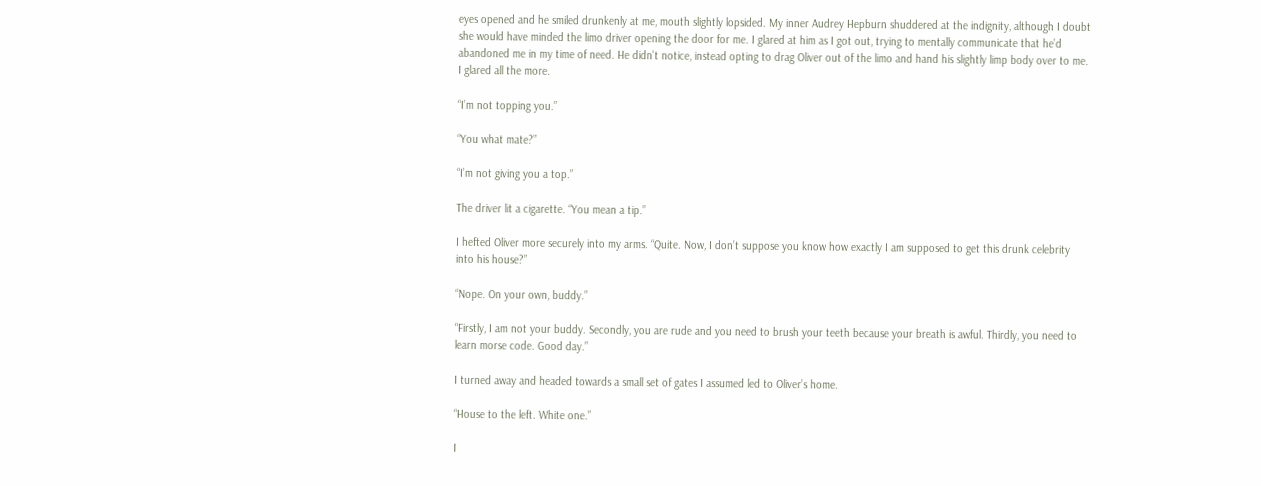eyes opened and he smiled drunkenly at me, mouth slightly lopsided. My inner Audrey Hepburn shuddered at the indignity, although I doubt she would have minded the limo driver opening the door for me. I glared at him as I got out, trying to mentally communicate that he’d abandoned me in my time of need. He didn’t notice, instead opting to drag Oliver out of the limo and hand his slightly limp body over to me. I glared all the more.

“I’m not topping you.”

“You what mate?”

“I’m not giving you a top.”

The driver lit a cigarette. “You mean a tip.”

I hefted Oliver more securely into my arms. “Quite. Now, I don’t suppose you know how exactly I am supposed to get this drunk celebrity into his house?”

“Nope. On your own, buddy.”

“Firstly, I am not your buddy. Secondly, you are rude and you need to brush your teeth because your breath is awful. Thirdly, you need to learn morse code. Good day.”

I turned away and headed towards a small set of gates I assumed led to Oliver’s home.

“House to the left. White one.”

I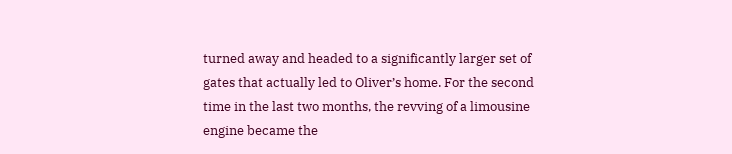turned away and headed to a significantly larger set of gates that actually led to Oliver’s home. For the second time in the last two months, the revving of a limousine engine became the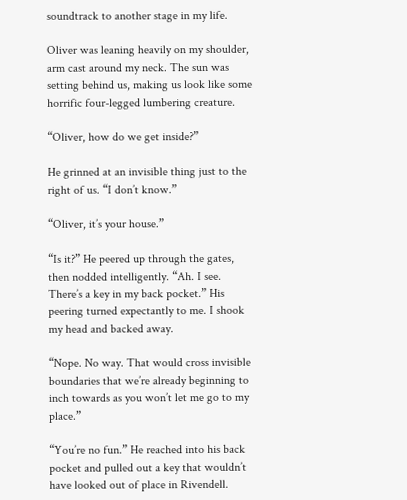soundtrack to another stage in my life.

Oliver was leaning heavily on my shoulder, arm cast around my neck. The sun was setting behind us, making us look like some horrific four-legged lumbering creature.

“Oliver, how do we get inside?”

He grinned at an invisible thing just to the right of us. “I don’t know.”

“Oliver, it’s your house.”

“Is it?” He peered up through the gates, then nodded intelligently. “Ah. I see. There’s a key in my back pocket.” His peering turned expectantly to me. I shook my head and backed away.

“Nope. No way. That would cross invisible boundaries that we’re already beginning to inch towards as you won’t let me go to my place.”

“You’re no fun.” He reached into his back pocket and pulled out a key that wouldn’t have looked out of place in Rivendell.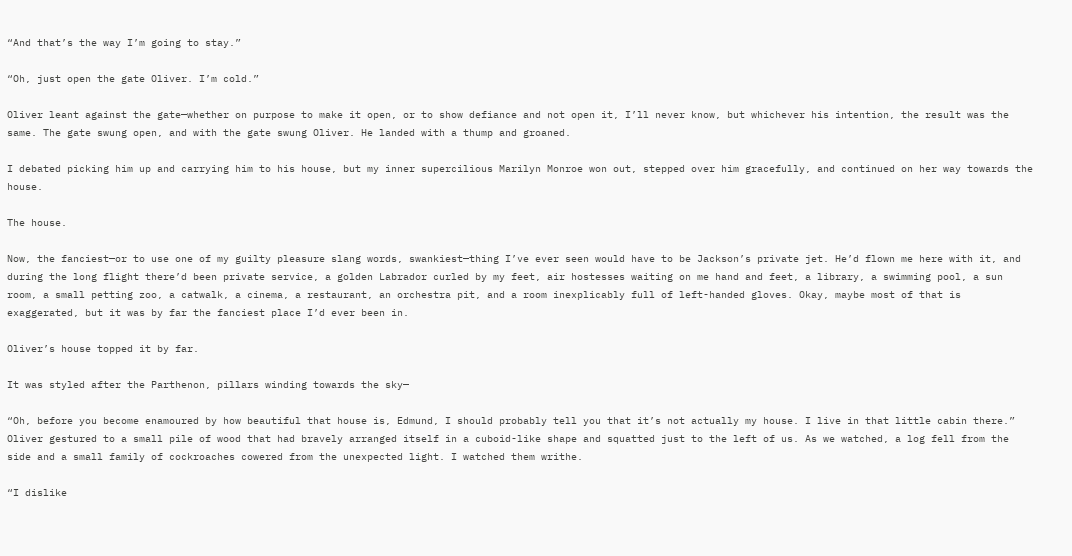“And that’s the way I’m going to stay.”

“Oh, just open the gate Oliver. I’m cold.”

Oliver leant against the gate—whether on purpose to make it open, or to show defiance and not open it, I’ll never know, but whichever his intention, the result was the same. The gate swung open, and with the gate swung Oliver. He landed with a thump and groaned.

I debated picking him up and carrying him to his house, but my inner supercilious Marilyn Monroe won out, stepped over him gracefully, and continued on her way towards the house.

The house.

Now, the fanciest—or to use one of my guilty pleasure slang words, swankiest—thing I’ve ever seen would have to be Jackson’s private jet. He’d flown me here with it, and during the long flight there’d been private service, a golden Labrador curled by my feet, air hostesses waiting on me hand and feet, a library, a swimming pool, a sun room, a small petting zoo, a catwalk, a cinema, a restaurant, an orchestra pit, and a room inexplicably full of left-handed gloves. Okay, maybe most of that is exaggerated, but it was by far the fanciest place I’d ever been in.

Oliver’s house topped it by far.

It was styled after the Parthenon, pillars winding towards the sky—

“Oh, before you become enamoured by how beautiful that house is, Edmund, I should probably tell you that it’s not actually my house. I live in that little cabin there.” Oliver gestured to a small pile of wood that had bravely arranged itself in a cuboid-like shape and squatted just to the left of us. As we watched, a log fell from the side and a small family of cockroaches cowered from the unexpected light. I watched them writhe.

“I dislike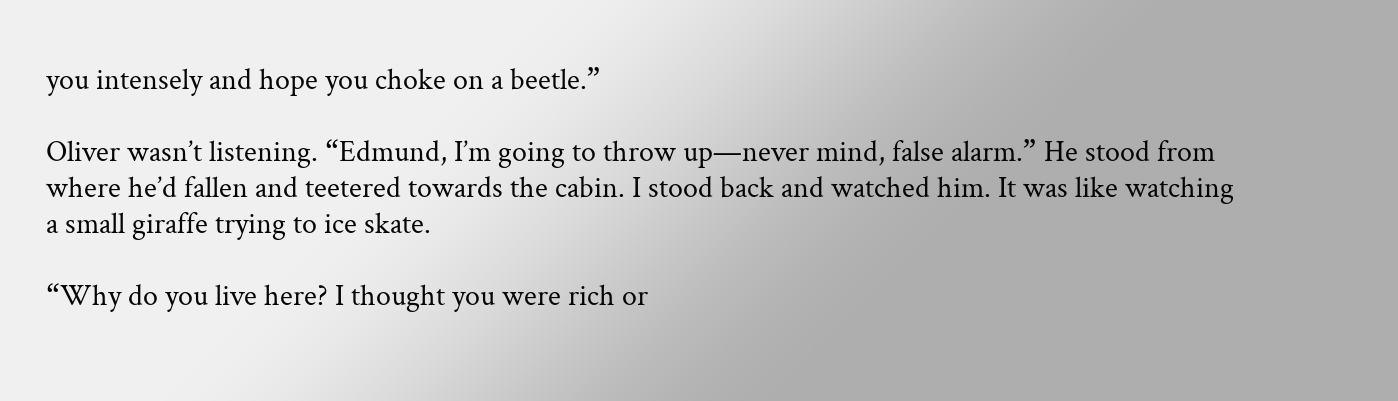you intensely and hope you choke on a beetle.”

Oliver wasn’t listening. “Edmund, I’m going to throw up—never mind, false alarm.” He stood from where he’d fallen and teetered towards the cabin. I stood back and watched him. It was like watching a small giraffe trying to ice skate.

“Why do you live here? I thought you were rich or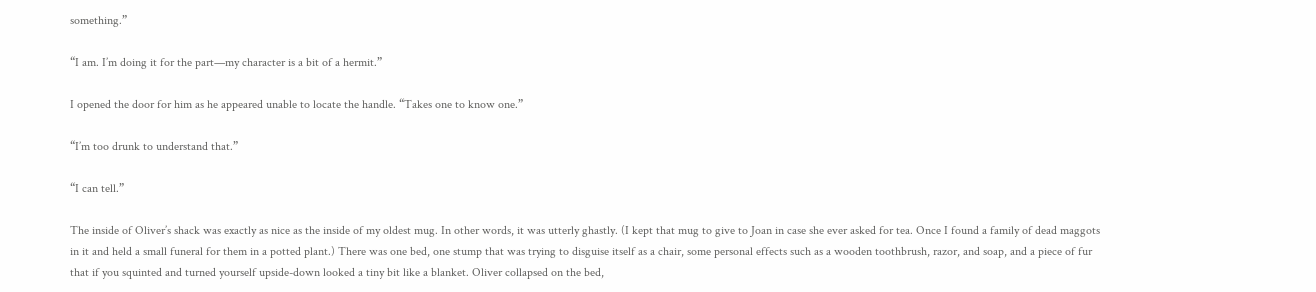something.”

“I am. I’m doing it for the part—my character is a bit of a hermit.”

I opened the door for him as he appeared unable to locate the handle. “Takes one to know one.”

“I’m too drunk to understand that.”

“I can tell.”

The inside of Oliver’s shack was exactly as nice as the inside of my oldest mug. In other words, it was utterly ghastly. (I kept that mug to give to Joan in case she ever asked for tea. Once I found a family of dead maggots in it and held a small funeral for them in a potted plant.) There was one bed, one stump that was trying to disguise itself as a chair, some personal effects such as a wooden toothbrush, razor, and soap, and a piece of fur that if you squinted and turned yourself upside-down looked a tiny bit like a blanket. Oliver collapsed on the bed,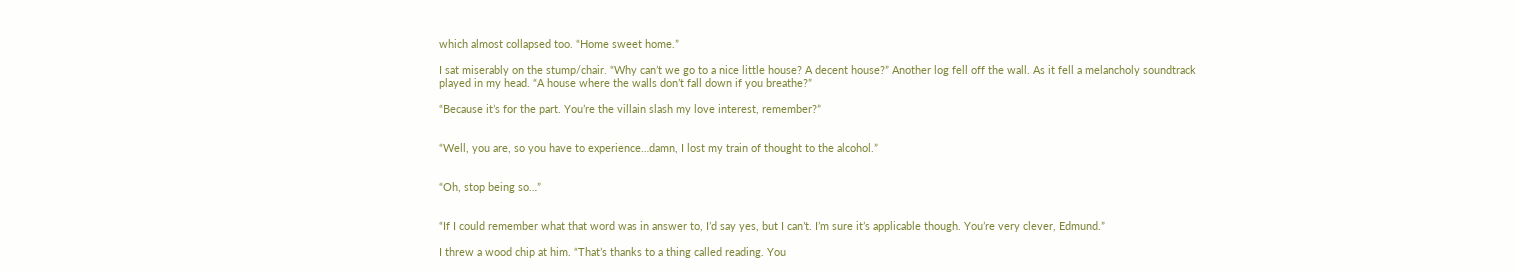which almost collapsed too. “Home sweet home.”

I sat miserably on the stump/chair. “Why can’t we go to a nice little house? A decent house?” Another log fell off the wall. As it fell a melancholy soundtrack played in my head. “A house where the walls don’t fall down if you breathe?”

“Because it’s for the part. You’re the villain slash my love interest, remember?”


“Well, you are, so you have to experience…damn, I lost my train of thought to the alcohol.”


“Oh, stop being so…”


“If I could remember what that word was in answer to, I’d say yes, but I can’t. I’m sure it’s applicable though. You’re very clever, Edmund.”

I threw a wood chip at him. “That’s thanks to a thing called reading. You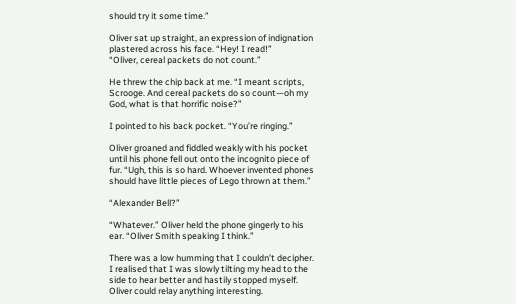should try it some time.”

Oliver sat up straight, an expression of indignation plastered across his face. “Hey! I read!”
“Oliver, cereal packets do not count.”

He threw the chip back at me. “I meant scripts, Scrooge. And cereal packets do so count—oh my God, what is that horrific noise?”

I pointed to his back pocket. “You’re ringing.”

Oliver groaned and fiddled weakly with his pocket until his phone fell out onto the incognito piece of fur. “Ugh, this is so hard. Whoever invented phones should have little pieces of Lego thrown at them.”

“Alexander Bell?”

“Whatever.” Oliver held the phone gingerly to his ear. “Oliver Smith speaking I think.”

There was a low humming that I couldn’t decipher. I realised that I was slowly tilting my head to the side to hear better and hastily stopped myself. Oliver could relay anything interesting.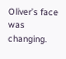Oliver’s face was changing.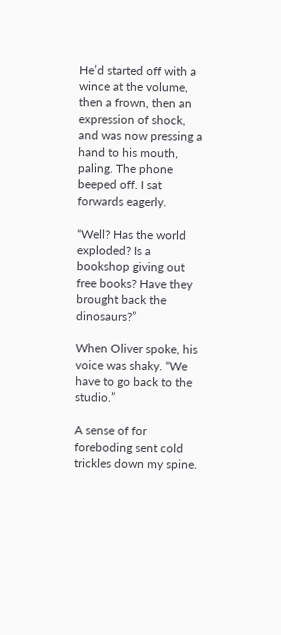He’d started off with a wince at the volume, then a frown, then an expression of shock, and was now pressing a hand to his mouth, paling. The phone beeped off. I sat forwards eagerly.

“Well? Has the world exploded? Is a bookshop giving out free books? Have they brought back the dinosaurs?”

When Oliver spoke, his voice was shaky. “We have to go back to the studio.”

A sense of for foreboding sent cold trickles down my spine.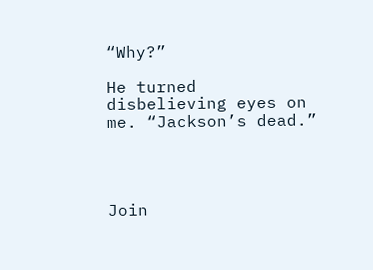“Why?”

He turned disbelieving eyes on me. “Jackson’s dead.”




Join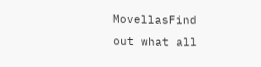MovellasFind out what all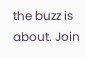the buzz is about. Join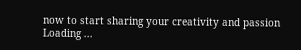now to start sharing your creativity and passion
Loading ...